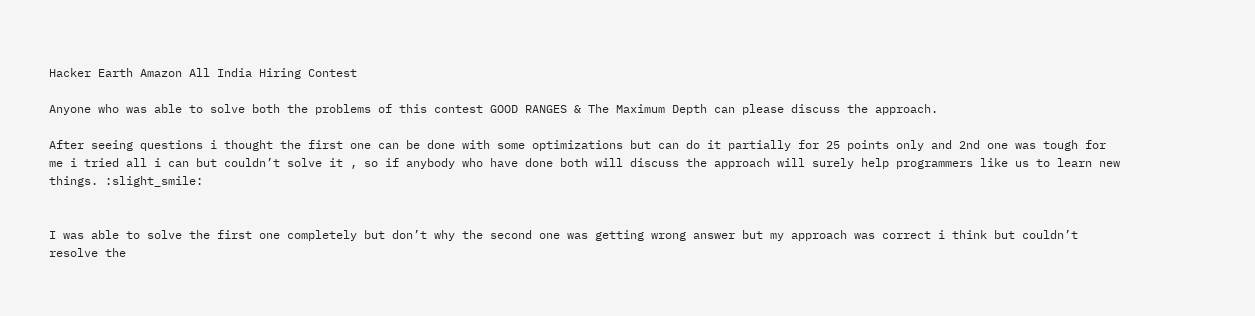Hacker Earth Amazon All India Hiring Contest

Anyone who was able to solve both the problems of this contest GOOD RANGES & The Maximum Depth can please discuss the approach.

After seeing questions i thought the first one can be done with some optimizations but can do it partially for 25 points only and 2nd one was tough for me i tried all i can but couldn’t solve it , so if anybody who have done both will discuss the approach will surely help programmers like us to learn new things. :slight_smile:


I was able to solve the first one completely but don’t why the second one was getting wrong answer but my approach was correct i think but couldn’t resolve the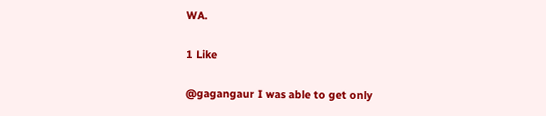WA.

1 Like

@gagangaur I was able to get only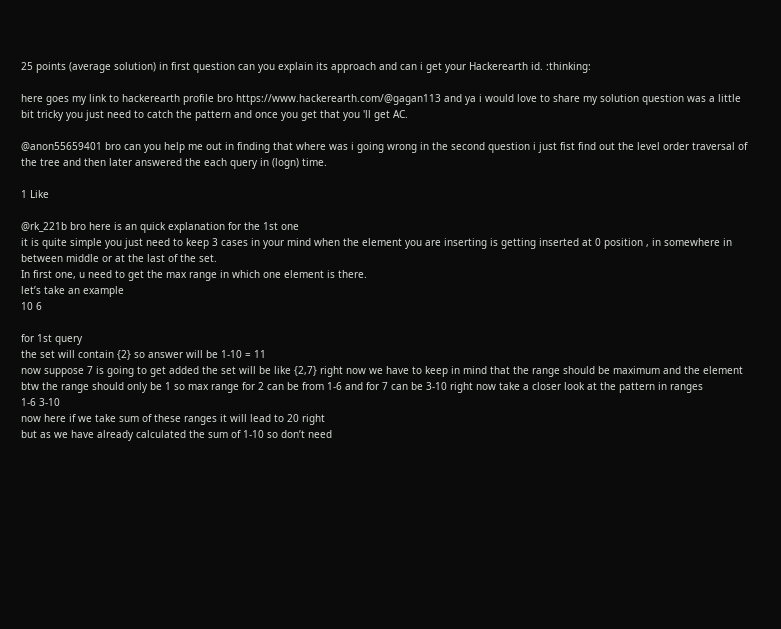25 points (average solution) in first question can you explain its approach and can i get your Hackerearth id. :thinking:

here goes my link to hackerearth profile bro https://www.hackerearth.com/@gagan113 and ya i would love to share my solution question was a little bit tricky you just need to catch the pattern and once you get that you 'll get AC.

@anon55659401 bro can you help me out in finding that where was i going wrong in the second question i just fist find out the level order traversal of the tree and then later answered the each query in (logn) time.

1 Like

@rk_221b bro here is an quick explanation for the 1st one
it is quite simple you just need to keep 3 cases in your mind when the element you are inserting is getting inserted at 0 position , in somewhere in between middle or at the last of the set.
In first one, u need to get the max range in which one element is there.
let’s take an example
10 6

for 1st query
the set will contain {2} so answer will be 1-10 = 11
now suppose 7 is going to get added the set will be like {2,7} right now we have to keep in mind that the range should be maximum and the element btw the range should only be 1 so max range for 2 can be from 1-6 and for 7 can be 3-10 right now take a closer look at the pattern in ranges
1-6 3-10
now here if we take sum of these ranges it will lead to 20 right
but as we have already calculated the sum of 1-10 so don’t need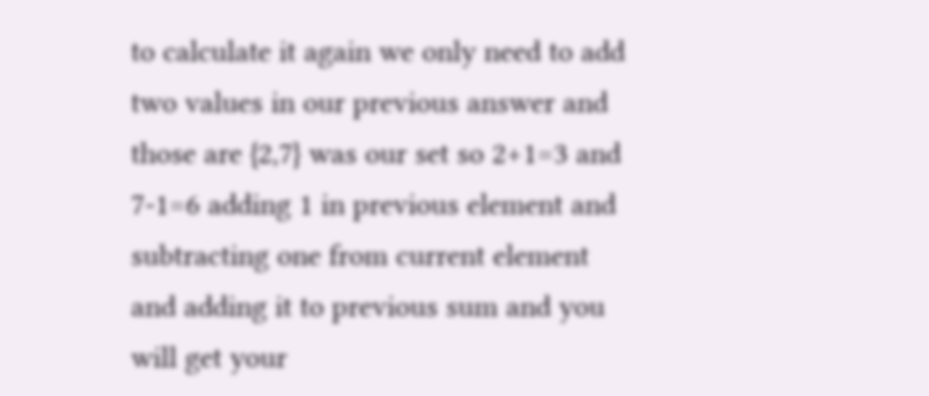to calculate it again we only need to add two values in our previous answer and those are {2,7} was our set so 2+1=3 and 7-1=6 adding 1 in previous element and subtracting one from current element and adding it to previous sum and you will get your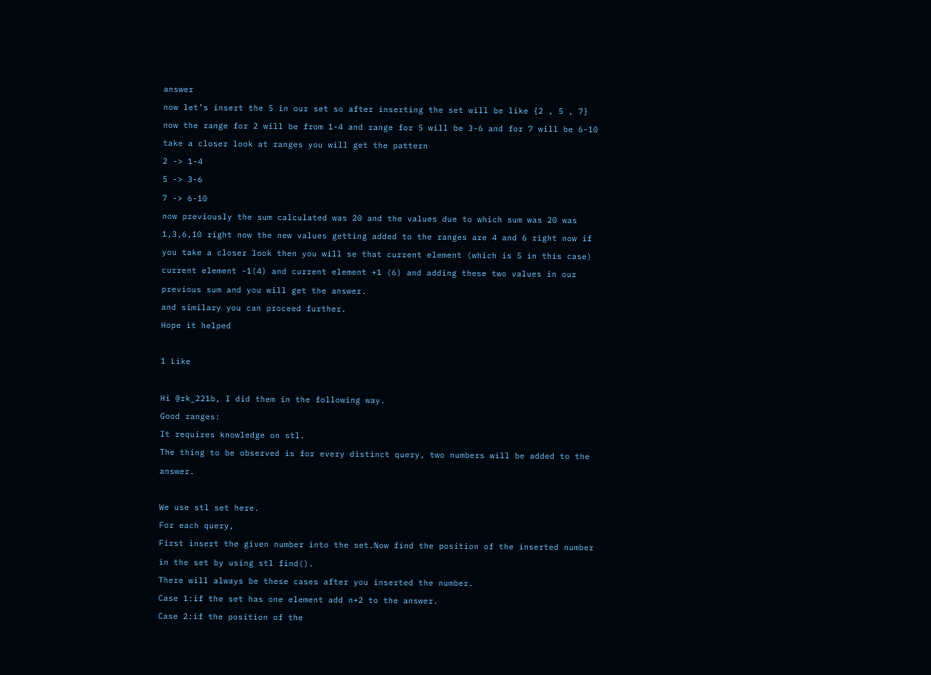answer
now let’s insert the 5 in our set so after inserting the set will be like {2 , 5 , 7} now the range for 2 will be from 1-4 and range for 5 will be 3-6 and for 7 will be 6-10
take a closer look at ranges you will get the pattern
2 -> 1-4
5 -> 3-6
7 -> 6-10
now previously the sum calculated was 20 and the values due to which sum was 20 was 1,3,6,10 right now the new values getting added to the ranges are 4 and 6 right now if you take a closer look then you will se that current element (which is 5 in this case) current element -1(4) and current element +1 (6) and adding these two values in our previous sum and you will get the answer.
and similary you can proceed further.
Hope it helped

1 Like

Hi @rk_221b, I did them in the following way.
Good ranges:
It requires knowledge on stl.
The thing to be observed is for every distinct query, two numbers will be added to the answer.

We use stl set here.
For each query,
First insert the given number into the set.Now find the position of the inserted number in the set by using stl find().
There will always be these cases after you inserted the number.
Case 1:if the set has one element add n+2 to the answer.
Case 2:if the position of the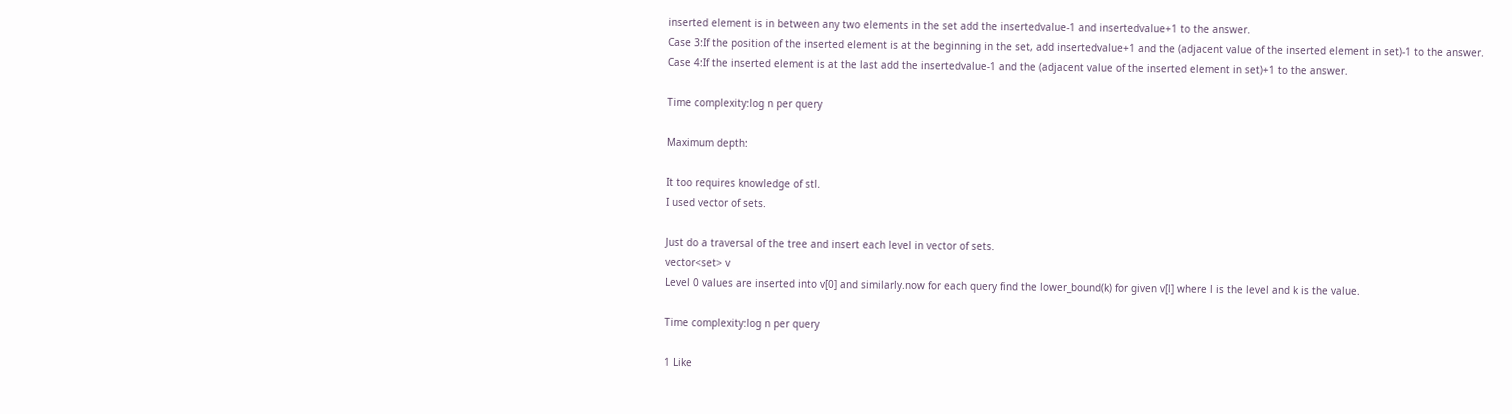inserted element is in between any two elements in the set add the insertedvalue-1 and insertedvalue+1 to the answer.
Case 3:If the position of the inserted element is at the beginning in the set, add insertedvalue+1 and the (adjacent value of the inserted element in set)-1 to the answer.
Case 4:If the inserted element is at the last add the insertedvalue-1 and the (adjacent value of the inserted element in set)+1 to the answer.

Time complexity:log n per query

Maximum depth:

It too requires knowledge of stl.
I used vector of sets.

Just do a traversal of the tree and insert each level in vector of sets.
vector<set> v
Level 0 values are inserted into v[0] and similarly.now for each query find the lower_bound(k) for given v[l] where l is the level and k is the value.

Time complexity:log n per query

1 Like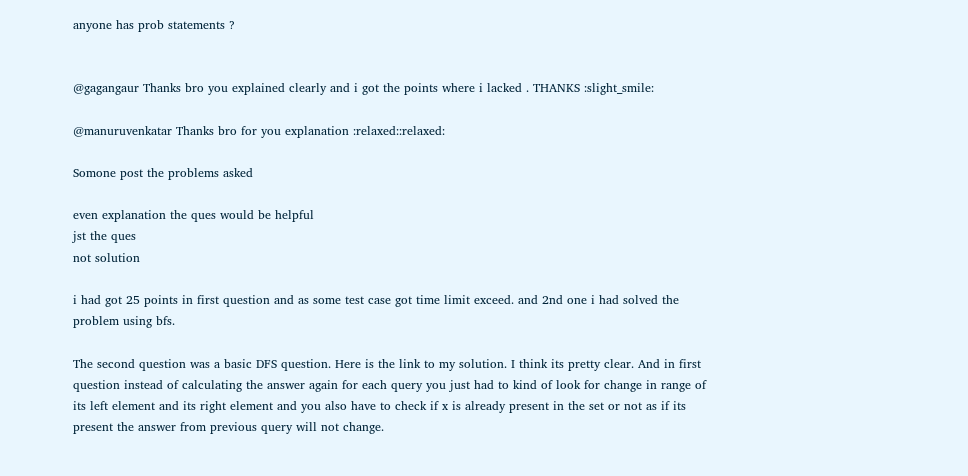anyone has prob statements ?


@gagangaur Thanks bro you explained clearly and i got the points where i lacked . THANKS :slight_smile:

@manuruvenkatar Thanks bro for you explanation :relaxed::relaxed:

Somone post the problems asked

even explanation the ques would be helpful
jst the ques
not solution

i had got 25 points in first question and as some test case got time limit exceed. and 2nd one i had solved the problem using bfs.

The second question was a basic DFS question. Here is the link to my solution. I think its pretty clear. And in first question instead of calculating the answer again for each query you just had to kind of look for change in range of its left element and its right element and you also have to check if x is already present in the set or not as if its present the answer from previous query will not change.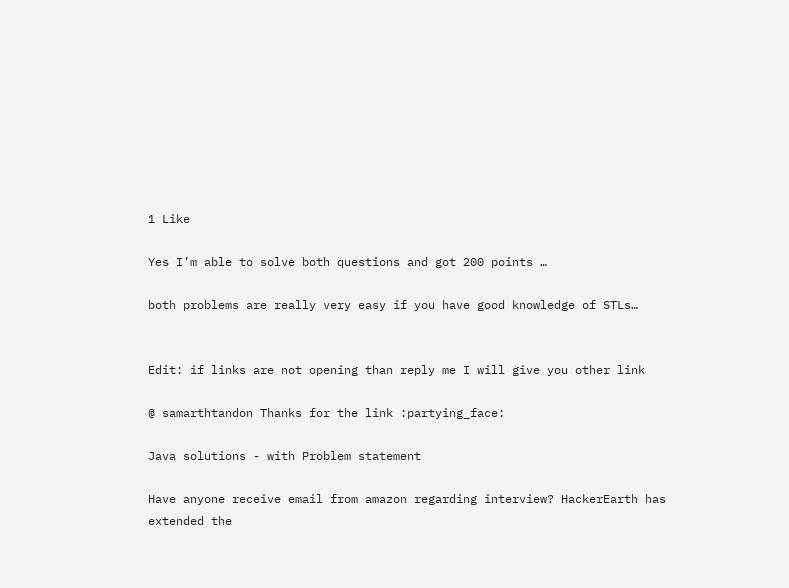1 Like

Yes I’m able to solve both questions and got 200 points …

both problems are really very easy if you have good knowledge of STLs…


Edit: if links are not opening than reply me I will give you other link

@ samarthtandon Thanks for the link :partying_face:

Java solutions - with Problem statement

Have anyone receive email from amazon regarding interview? HackerEarth has extended the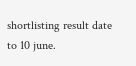shortlisting result date to 10 june.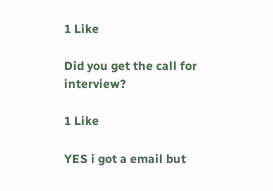1 Like

Did you get the call for interview?

1 Like

YES i got a email but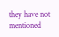they have not mentioned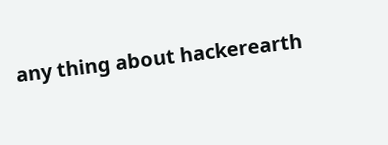any thing about hackerearth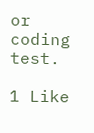or coding test.

1 Like